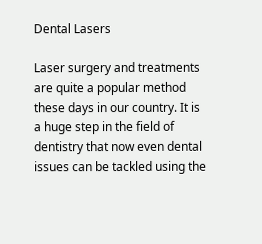Dental Lasers

Laser surgery and treatments are quite a popular method these days in our country. It is a huge step in the field of dentistry that now even dental issues can be tackled using the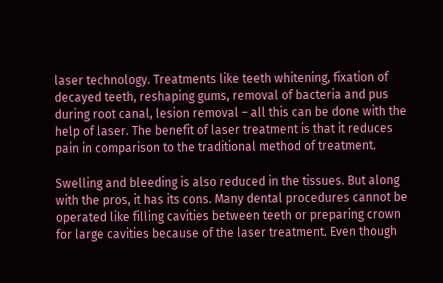laser technology. Treatments like teeth whitening, fixation of decayed teeth, reshaping gums, removal of bacteria and pus during root canal, lesion removal – all this can be done with the help of laser. The benefit of laser treatment is that it reduces pain in comparison to the traditional method of treatment.

Swelling and bleeding is also reduced in the tissues. But along with the pros, it has its cons. Many dental procedures cannot be operated like filling cavities between teeth or preparing crown for large cavities because of the laser treatment. Even though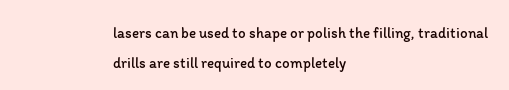lasers can be used to shape or polish the filling, traditional drills are still required to completely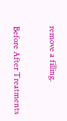remove a filling.

Before After Treatments